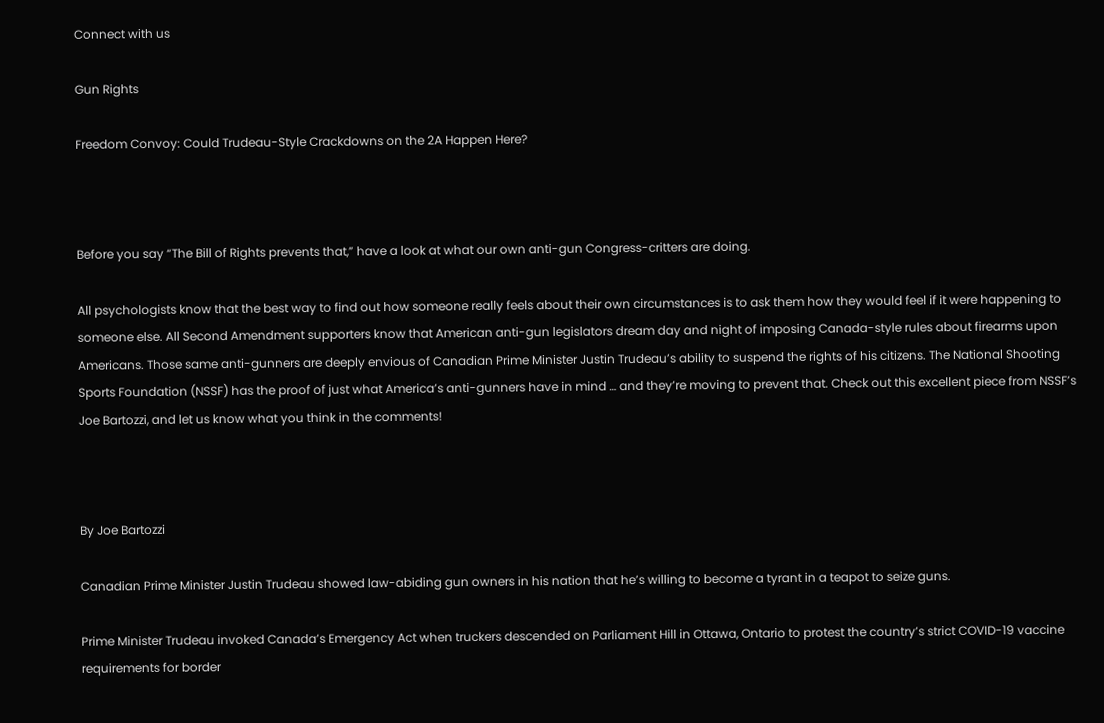Connect with us

Gun Rights

Freedom Convoy: Could Trudeau-Style Crackdowns on the 2A Happen Here?



Before you say “The Bill of Rights prevents that,” have a look at what our own anti-gun Congress-critters are doing.

All psychologists know that the best way to find out how someone really feels about their own circumstances is to ask them how they would feel if it were happening to someone else. All Second Amendment supporters know that American anti-gun legislators dream day and night of imposing Canada-style rules about firearms upon Americans. Those same anti-gunners are deeply envious of Canadian Prime Minister Justin Trudeau’s ability to suspend the rights of his citizens. The National Shooting Sports Foundation (NSSF) has the proof of just what America’s anti-gunners have in mind … and they’re moving to prevent that. Check out this excellent piece from NSSF’s Joe Bartozzi, and let us know what you think in the comments!



By Joe Bartozzi

Canadian Prime Minister Justin Trudeau showed law-abiding gun owners in his nation that he’s willing to become a tyrant in a teapot to seize guns.

Prime Minister Trudeau invoked Canada’s Emergency Act when truckers descended on Parliament Hill in Ottawa, Ontario to protest the country’s strict COVID-19 vaccine requirements for border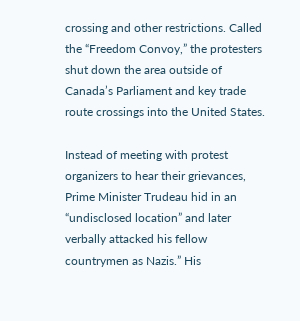crossing and other restrictions. Called the “Freedom Convoy,” the protesters shut down the area outside of Canada’s Parliament and key trade route crossings into the United States.

Instead of meeting with protest organizers to hear their grievances, Prime Minister Trudeau hid in an “undisclosed location” and later verbally attacked his fellow countrymen as Nazis.” His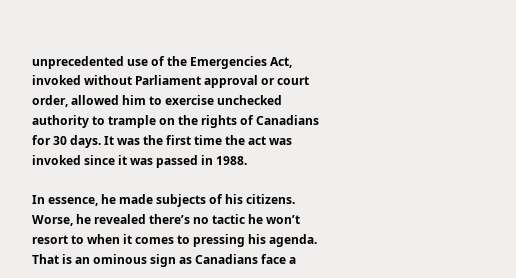unprecedented use of the Emergencies Act, invoked without Parliament approval or court order, allowed him to exercise unchecked authority to trample on the rights of Canadians for 30 days. It was the first time the act was invoked since it was passed in 1988.

In essence, he made subjects of his citizens. Worse, he revealed there’s no tactic he won’t resort to when it comes to pressing his agenda. That is an ominous sign as Canadians face a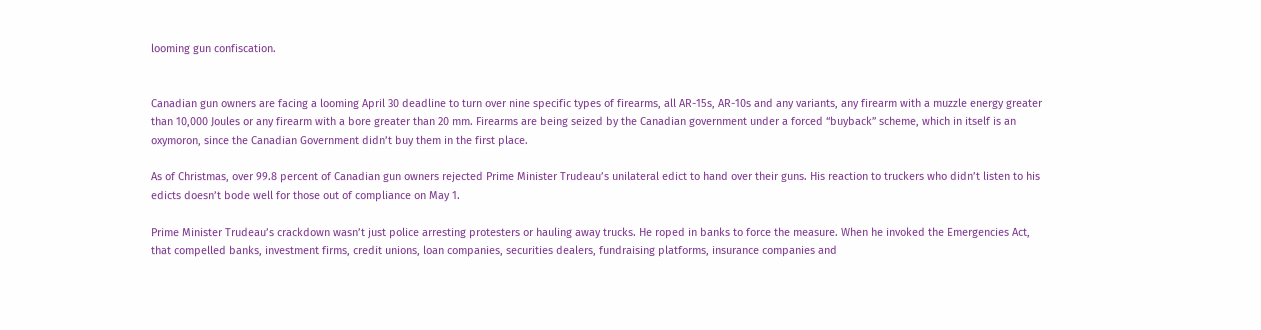looming gun confiscation.


Canadian gun owners are facing a looming April 30 deadline to turn over nine specific types of firearms, all AR-15s, AR-10s and any variants, any firearm with a muzzle energy greater than 10,000 Joules or any firearm with a bore greater than 20 mm. Firearms are being seized by the Canadian government under a forced “buyback” scheme, which in itself is an oxymoron, since the Canadian Government didn’t buy them in the first place.

As of Christmas, over 99.8 percent of Canadian gun owners rejected Prime Minister Trudeau’s unilateral edict to hand over their guns. His reaction to truckers who didn’t listen to his edicts doesn’t bode well for those out of compliance on May 1.

Prime Minister Trudeau’s crackdown wasn’t just police arresting protesters or hauling away trucks. He roped in banks to force the measure. When he invoked the Emergencies Act, that compelled banks, investment firms, credit unions, loan companies, securities dealers, fundraising platforms, insurance companies and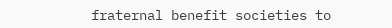fraternal benefit societies to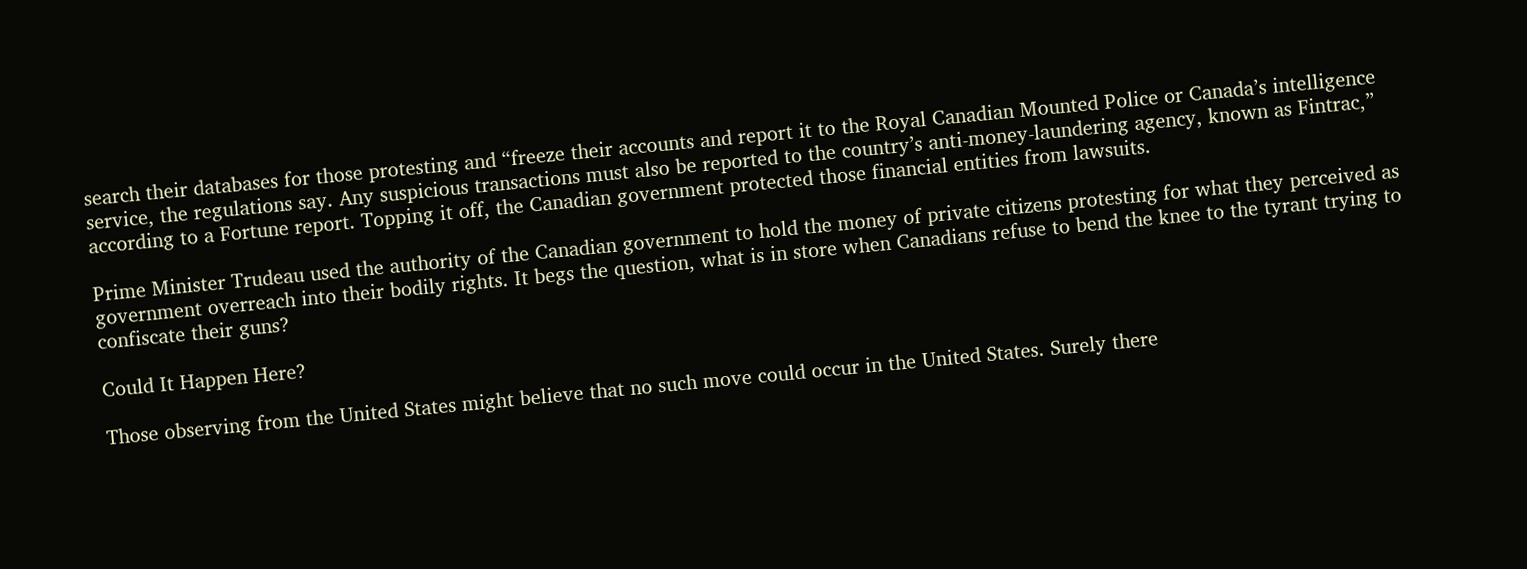search their databases for those protesting and “freeze their accounts and report it to the Royal Canadian Mounted Police or Canada’s intelligence service, the regulations say. Any suspicious transactions must also be reported to the country’s anti-money-laundering agency, known as Fintrac,” according to a Fortune report. Topping it off, the Canadian government protected those financial entities from lawsuits.

Prime Minister Trudeau used the authority of the Canadian government to hold the money of private citizens protesting for what they perceived as government overreach into their bodily rights. It begs the question, what is in store when Canadians refuse to bend the knee to the tyrant trying to confiscate their guns?

Could It Happen Here?

Those observing from the United States might believe that no such move could occur in the United States. Surely there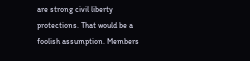are strong civil liberty protections. That would be a foolish assumption. Members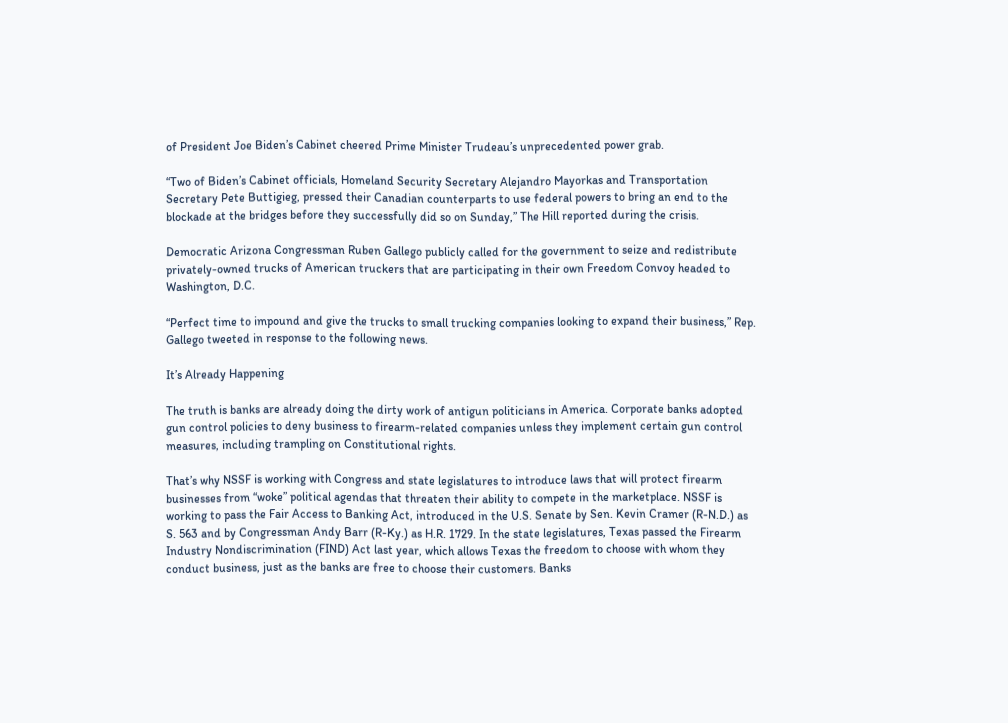of President Joe Biden’s Cabinet cheered Prime Minister Trudeau’s unprecedented power grab.

“Two of Biden’s Cabinet officials, Homeland Security Secretary Alejandro Mayorkas and Transportation Secretary Pete Buttigieg, pressed their Canadian counterparts to use federal powers to bring an end to the blockade at the bridges before they successfully did so on Sunday,” The Hill reported during the crisis.

Democratic Arizona Congressman Ruben Gallego publicly called for the government to seize and redistribute privately-owned trucks of American truckers that are participating in their own Freedom Convoy headed to Washington, D.C.

“Perfect time to impound and give the trucks to small trucking companies looking to expand their business,” Rep. Gallego tweeted in response to the following news.

It’s Already Happening

The truth is banks are already doing the dirty work of antigun politicians in America. Corporate banks adopted gun control policies to deny business to firearm-related companies unless they implement certain gun control measures, including trampling on Constitutional rights.

That’s why NSSF is working with Congress and state legislatures to introduce laws that will protect firearm businesses from “woke” political agendas that threaten their ability to compete in the marketplace. NSSF is working to pass the Fair Access to Banking Act, introduced in the U.S. Senate by Sen. Kevin Cramer (R-N.D.) as S. 563 and by Congressman Andy Barr (R-Ky.) as H.R. 1729. In the state legislatures, Texas passed the Firearm Industry Nondiscrimination (FIND) Act last year, which allows Texas the freedom to choose with whom they conduct business, just as the banks are free to choose their customers. Banks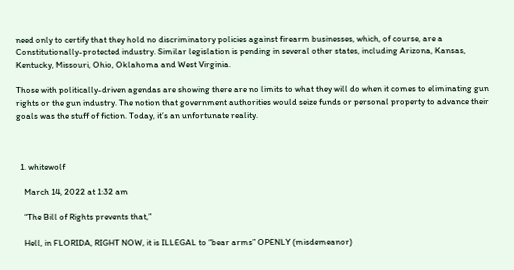need only to certify that they hold no discriminatory policies against firearm businesses, which, of course, are a Constitutionally-protected industry. Similar legislation is pending in several other states, including Arizona, Kansas, Kentucky, Missouri, Ohio, Oklahoma and West Virginia.

Those with politically-driven agendas are showing there are no limits to what they will do when it comes to eliminating gun rights or the gun industry. The notion that government authorities would seize funds or personal property to advance their goals was the stuff of fiction. Today, it’s an unfortunate reality.



  1. whitewolf

    March 14, 2022 at 1:32 am

    “The Bill of Rights prevents that,”

    Hell, in FLORIDA, RIGHT NOW, it is ILLEGAL to “bear arms” OPENLY (misdemeanor)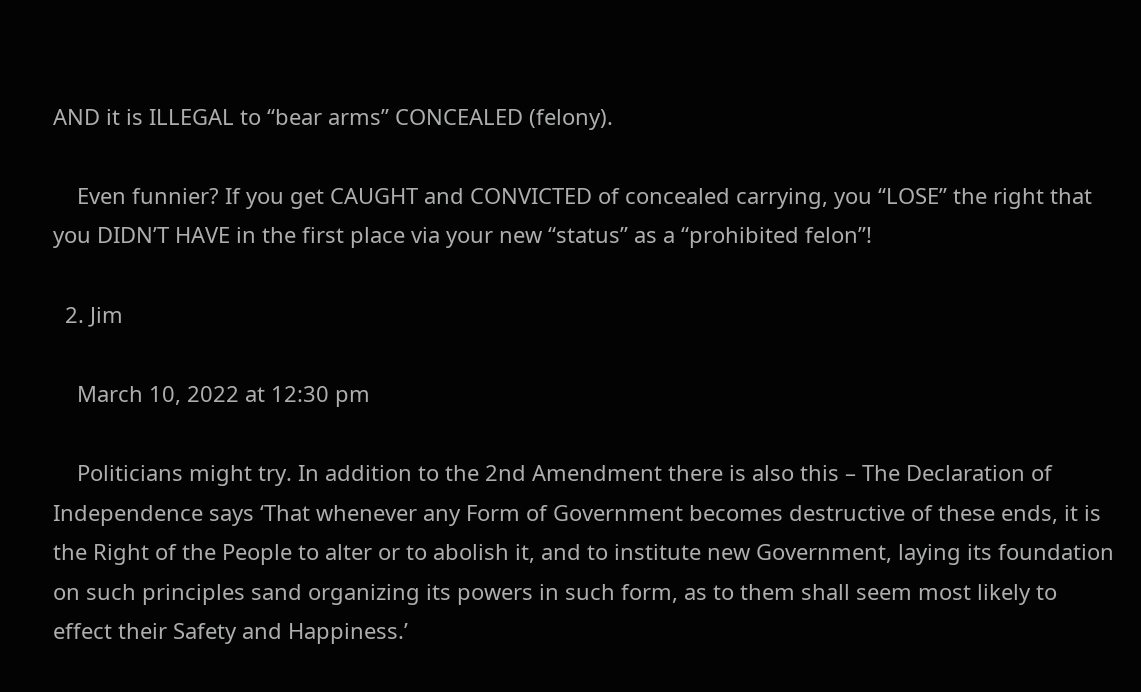AND it is ILLEGAL to “bear arms” CONCEALED (felony).

    Even funnier? If you get CAUGHT and CONVICTED of concealed carrying, you “LOSE” the right that you DIDN’T HAVE in the first place via your new “status” as a “prohibited felon”!

  2. Jim

    March 10, 2022 at 12:30 pm

    Politicians might try. In addition to the 2nd Amendment there is also this – The Declaration of Independence says ‘That whenever any Form of Government becomes destructive of these ends, it is the Right of the People to alter or to abolish it, and to institute new Government, laying its foundation on such principles sand organizing its powers in such form, as to them shall seem most likely to effect their Safety and Happiness.’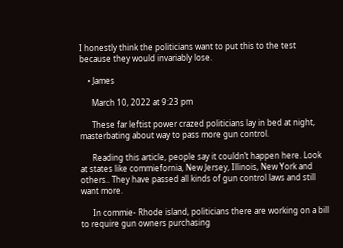I honestly think the politicians want to put this to the test because they would invariably lose.

    • James

      March 10, 2022 at 9:23 pm

      These far leftist power crazed politicians lay in bed at night, masterbating about way to pass more gun control.

      Reading this article, people say it couldn’t happen here. Look at states like commiefornia, New Jersey, Illinois, New York and others.. They have passed all kinds of gun control laws and still want more.

      In commie- Rhode island, politicians there are working on a bill to require gun owners purchasing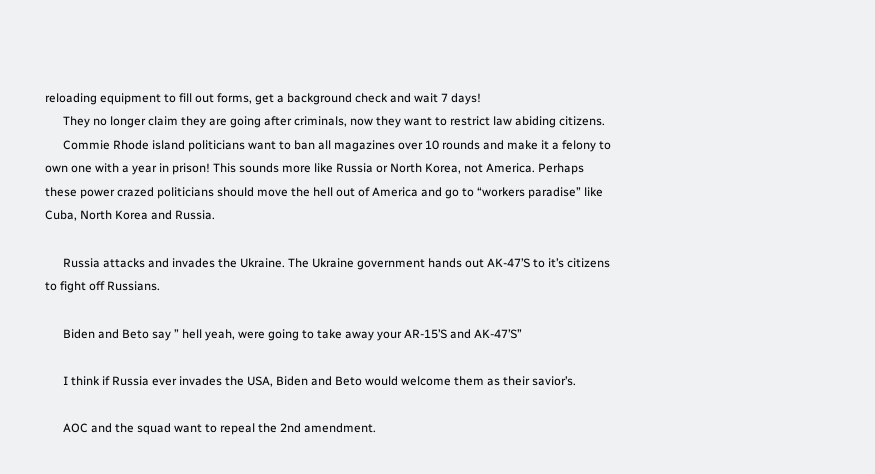reloading equipment to fill out forms, get a background check and wait 7 days!
      They no longer claim they are going after criminals, now they want to restrict law abiding citizens.
      Commie Rhode island politicians want to ban all magazines over 10 rounds and make it a felony to own one with a year in prison! This sounds more like Russia or North Korea, not America. Perhaps these power crazed politicians should move the hell out of America and go to “workers paradise” like Cuba, North Korea and Russia.

      Russia attacks and invades the Ukraine. The Ukraine government hands out AK-47’S to it’s citizens to fight off Russians.

      Biden and Beto say ” hell yeah, were going to take away your AR-15’S and AK-47’S”

      I think if Russia ever invades the USA, Biden and Beto would welcome them as their savior’s.

      AOC and the squad want to repeal the 2nd amendment.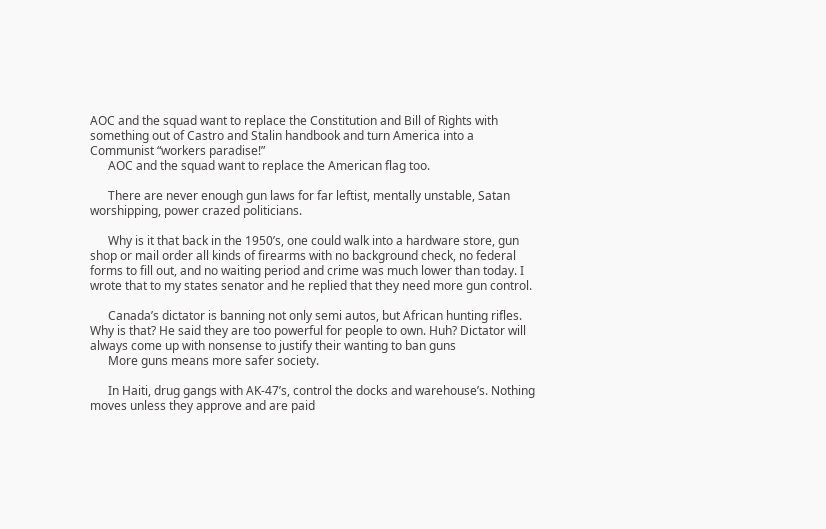AOC and the squad want to replace the Constitution and Bill of Rights with something out of Castro and Stalin handbook and turn America into a Communist “workers paradise!”
      AOC and the squad want to replace the American flag too.

      There are never enough gun laws for far leftist, mentally unstable, Satan worshipping, power crazed politicians.

      Why is it that back in the 1950’s, one could walk into a hardware store, gun shop or mail order all kinds of firearms with no background check, no federal forms to fill out, and no waiting period and crime was much lower than today. I wrote that to my states senator and he replied that they need more gun control.

      Canada’s dictator is banning not only semi autos, but African hunting rifles. Why is that? He said they are too powerful for people to own. Huh? Dictator will always come up with nonsense to justify their wanting to ban guns
      More guns means more safer society.

      In Haiti, drug gangs with AK-47’s, control the docks and warehouse’s. Nothing moves unless they approve and are paid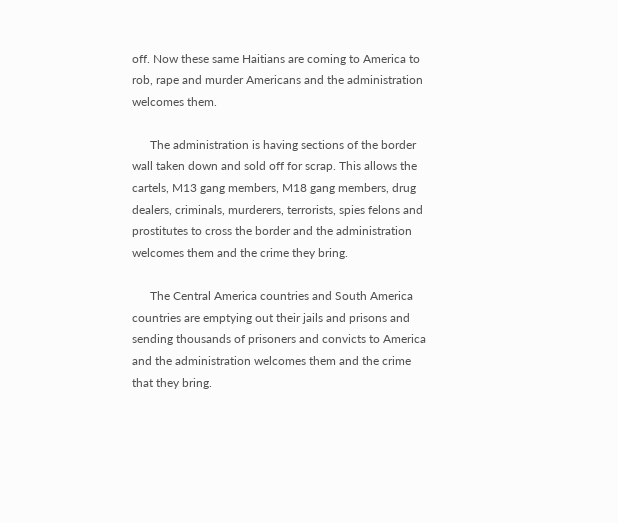off. Now these same Haitians are coming to America to rob, rape and murder Americans and the administration welcomes them.

      The administration is having sections of the border wall taken down and sold off for scrap. This allows the cartels, M13 gang members, M18 gang members, drug dealers, criminals, murderers, terrorists, spies felons and prostitutes to cross the border and the administration welcomes them and the crime they bring.

      The Central America countries and South America countries are emptying out their jails and prisons and sending thousands of prisoners and convicts to America and the administration welcomes them and the crime that they bring.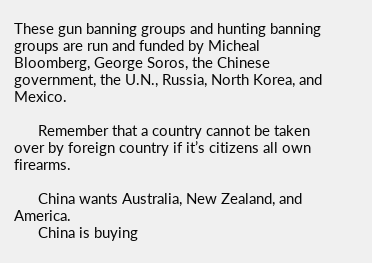These gun banning groups and hunting banning groups are run and funded by Micheal Bloomberg, George Soros, the Chinese government, the U.N., Russia, North Korea, and Mexico.

      Remember that a country cannot be taken over by foreign country if it’s citizens all own firearms.

      China wants Australia, New Zealand, and America.
      China is buying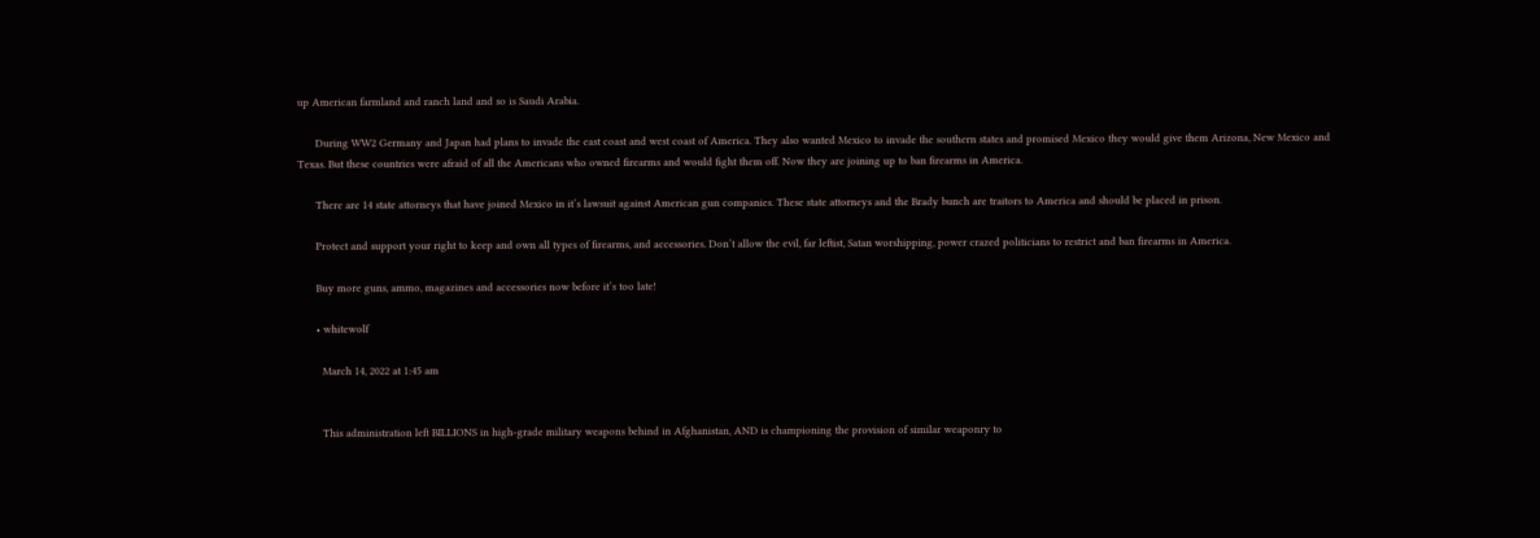up American farmland and ranch land and so is Saudi Arabia.

      During WW2 Germany and Japan had plans to invade the east coast and west coast of America. They also wanted Mexico to invade the southern states and promised Mexico they would give them Arizona, New Mexico and Texas. But these countries were afraid of all the Americans who owned firearms and would fight them off. Now they are joining up to ban firearms in America.

      There are 14 state attorneys that have joined Mexico in it’s lawsuit against American gun companies. These state attorneys and the Brady bunch are traitors to America and should be placed in prison.

      Protect and support your right to keep and own all types of firearms, and accessories. Don’t allow the evil, far leftist, Satan worshipping, power crazed politicians to restrict and ban firearms in America.

      Buy more guns, ammo, magazines and accessories now before it’s too late!

      • whitewolf

        March 14, 2022 at 1:45 am


        This administration left BILLIONS in high-grade military weapons behind in Afghanistan, AND is championing the provision of similar weaponry to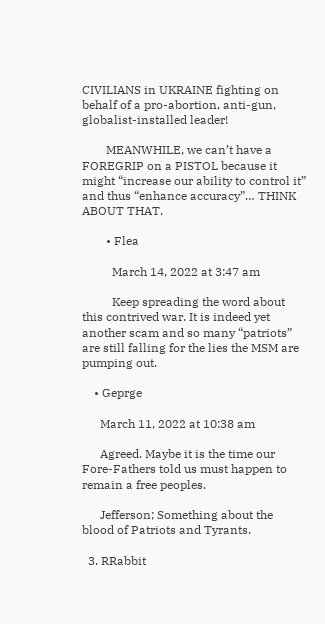CIVILIANS in UKRAINE fighting on behalf of a pro-abortion, anti-gun, globalist-installed leader!

        MEANWHILE, we can’t have a FOREGRIP on a PISTOL because it might “increase our ability to control it” and thus “enhance accuracy”… THINK ABOUT THAT.

        • Flea

          March 14, 2022 at 3:47 am

          Keep spreading the word about this contrived war. It is indeed yet another scam and so many “patriots” are still falling for the lies the MSM are pumping out.

    • Geprge

      March 11, 2022 at 10:38 am

      Agreed. Maybe it is the time our Fore-Fathers told us must happen to remain a free peoples.

      Jefferson; Something about the blood of Patriots and Tyrants.

  3. RRabbit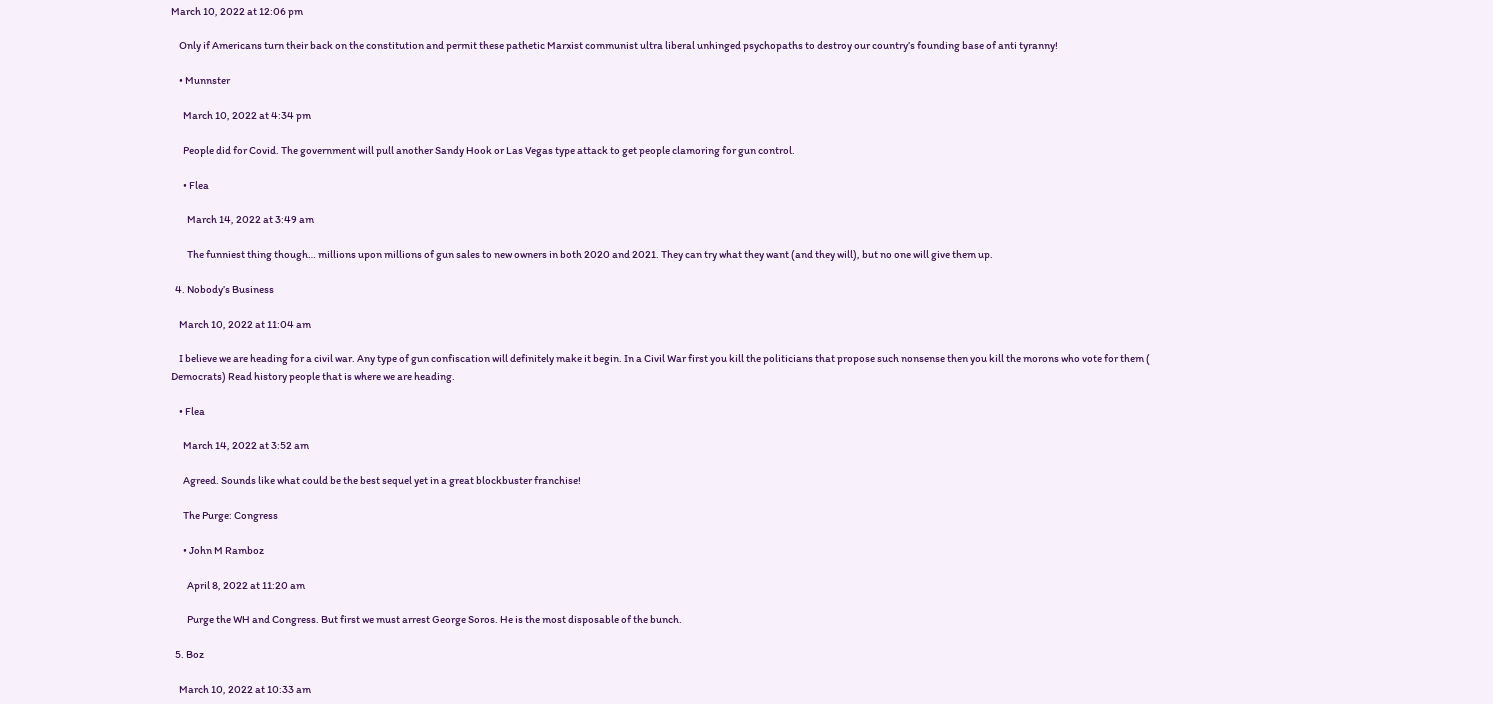March 10, 2022 at 12:06 pm

    Only if Americans turn their back on the constitution and permit these pathetic Marxist communist ultra liberal unhinged psychopaths to destroy our country’s founding base of anti tyranny!

    • Munnster

      March 10, 2022 at 4:34 pm

      People did for Covid. The government will pull another Sandy Hook or Las Vegas type attack to get people clamoring for gun control.

      • Flea

        March 14, 2022 at 3:49 am

        The funniest thing though… millions upon millions of gun sales to new owners in both 2020 and 2021. They can try what they want (and they will), but no one will give them up.

  4. Nobody’s Business

    March 10, 2022 at 11:04 am

    I believe we are heading for a civil war. Any type of gun confiscation will definitely make it begin. In a Civil War first you kill the politicians that propose such nonsense then you kill the morons who vote for them ( Democrats) Read history people that is where we are heading.

    • Flea

      March 14, 2022 at 3:52 am

      Agreed. Sounds like what could be the best sequel yet in a great blockbuster franchise!

      The Purge: Congress

      • John M Ramboz

        April 8, 2022 at 11:20 am

        Purge the WH and Congress. But first we must arrest George Soros. He is the most disposable of the bunch.

  5. Boz

    March 10, 2022 at 10:33 am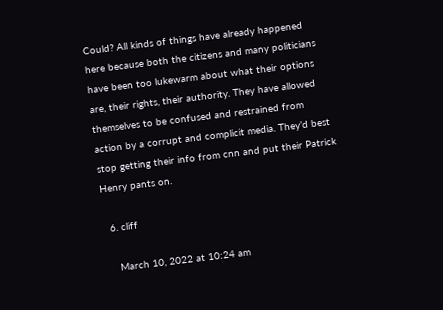Could? All kinds of things have already happened here because both the citizens and many politicians have been too lukewarm about what their options are, their rights, their authority. They have allowed themselves to be confused and restrained from action by a corrupt and complicit media. They’d best stop getting their info from cnn and put their Patrick Henry pants on.

  6. cliff

    March 10, 2022 at 10:24 am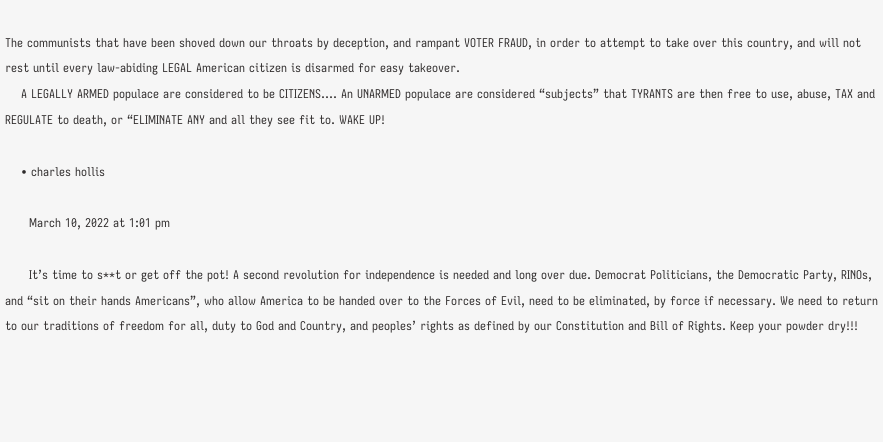The communists that have been shoved down our throats by deception, and rampant VOTER FRAUD, in order to attempt to take over this country, and will not rest until every law-abiding LEGAL American citizen is disarmed for easy takeover.
    A LEGALLY ARMED populace are considered to be CITIZENS…. An UNARMED populace are considered “subjects” that TYRANTS are then free to use, abuse, TAX and REGULATE to death, or “ELIMINATE ANY and all they see fit to. WAKE UP!

    • charles hollis

      March 10, 2022 at 1:01 pm

      It’s time to s**t or get off the pot! A second revolution for independence is needed and long over due. Democrat Politicians, the Democratic Party, RINOs, and “sit on their hands Americans”, who allow America to be handed over to the Forces of Evil, need to be eliminated, by force if necessary. We need to return to our traditions of freedom for all, duty to God and Country, and peoples’ rights as defined by our Constitution and Bill of Rights. Keep your powder dry!!!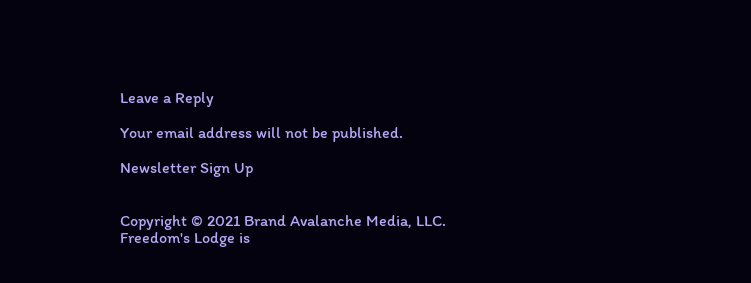Leave a Reply

Your email address will not be published.

Newsletter Sign Up


Copyright © 2021 Brand Avalanche Media, LLC. Freedom's Lodge is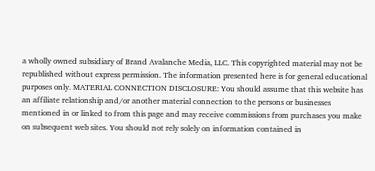a wholly owned subsidiary of Brand Avalanche Media, LLC. This copyrighted material may not be republished without express permission. The information presented here is for general educational purposes only. MATERIAL CONNECTION DISCLOSURE: You should assume that this website has an affiliate relationship and/or another material connection to the persons or businesses mentioned in or linked to from this page and may receive commissions from purchases you make on subsequent web sites. You should not rely solely on information contained in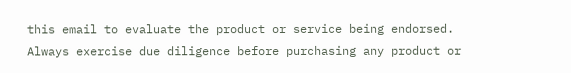this email to evaluate the product or service being endorsed. Always exercise due diligence before purchasing any product or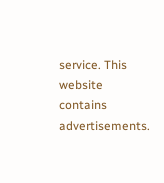service. This website contains advertisements.